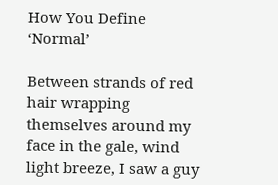How You Define ‘Normal’

Between strands of red hair wrapping themselves around my face in the gale, wind light breeze, I saw a guy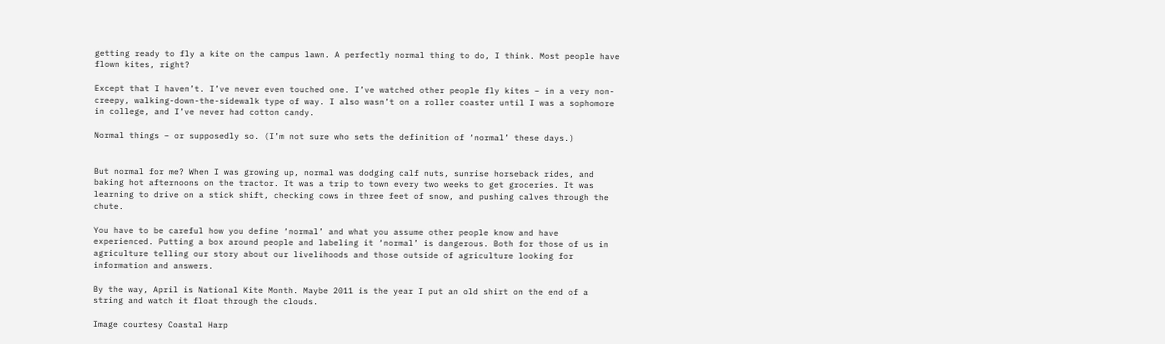getting ready to fly a kite on the campus lawn. A perfectly normal thing to do, I think. Most people have flown kites, right?

Except that I haven’t. I’ve never even touched one. I’ve watched other people fly kites – in a very non-creepy, walking-down-the-sidewalk type of way. I also wasn’t on a roller coaster until I was a sophomore in college, and I’ve never had cotton candy.

Normal things – or supposedly so. (I’m not sure who sets the definition of ‘normal’ these days.)


But normal for me? When I was growing up, normal was dodging calf nuts, sunrise horseback rides, and baking hot afternoons on the tractor. It was a trip to town every two weeks to get groceries. It was learning to drive on a stick shift, checking cows in three feet of snow, and pushing calves through the chute.

You have to be careful how you define ‘normal’ and what you assume other people know and have experienced. Putting a box around people and labeling it ‘normal’ is dangerous. Both for those of us in agriculture telling our story about our livelihoods and those outside of agriculture looking for information and answers.

By the way, April is National Kite Month. Maybe 2011 is the year I put an old shirt on the end of a string and watch it float through the clouds.

Image courtesy Coastal Harp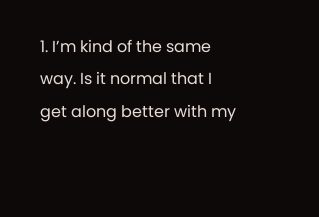1. I’m kind of the same way. Is it normal that I get along better with my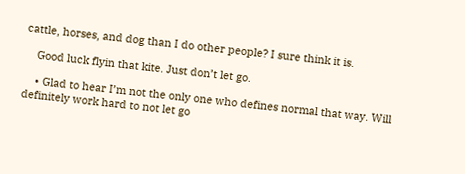cattle, horses, and dog than I do other people? I sure think it is.

    Good luck flyin that kite. Just don’t let go.

    • Glad to hear I’m not the only one who defines normal that way. Will definitely work hard to not let go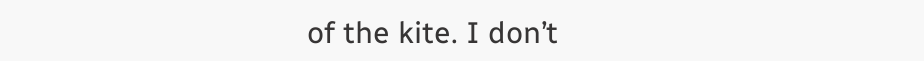of the kite. I don’t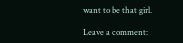want to be that girl.

Leave a comment: